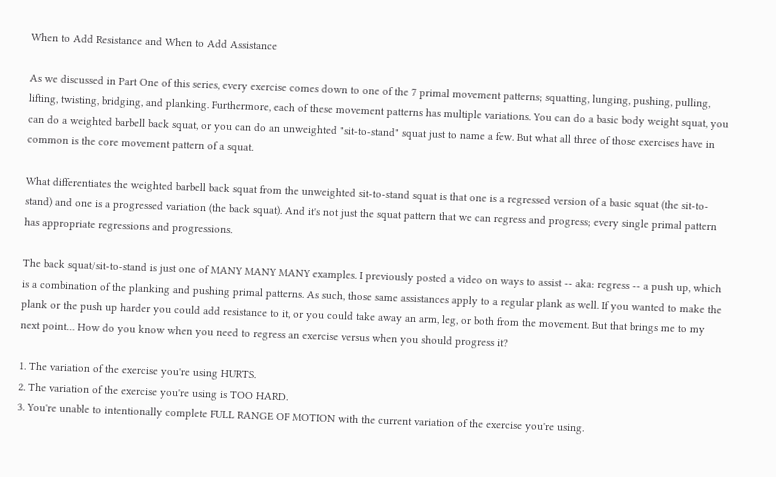When to Add Resistance and When to Add Assistance

As we discussed in Part One of this series, every exercise comes down to one of the 7 primal movement patterns; squatting, lunging, pushing, pulling, lifting, twisting, bridging, and planking. Furthermore, each of these movement patterns has multiple variations. You can do a basic body weight squat, you can do a weighted barbell back squat, or you can do an unweighted "sit-to-stand" squat just to name a few. But what all three of those exercises have in common is the core movement pattern of a squat.

What differentiates the weighted barbell back squat from the unweighted sit-to-stand squat is that one is a regressed version of a basic squat (the sit-to-stand) and one is a progressed variation (the back squat). And it's not just the squat pattern that we can regress and progress; every single primal pattern has appropriate regressions and progressions.

The back squat/sit-to-stand is just one of MANY MANY MANY examples. I previously posted a video on ways to assist -- aka: regress -- a push up, which is a combination of the planking and pushing primal patterns. As such, those same assistances apply to a regular plank as well. If you wanted to make the plank or the push up harder you could add resistance to it, or you could take away an arm, leg, or both from the movement. But that brings me to my next point… How do you know when you need to regress an exercise versus when you should progress it?

1. The variation of the exercise you're using HURTS.
2. The variation of the exercise you're using is TOO HARD.
3. You're unable to intentionally complete FULL RANGE OF MOTION with the current variation of the exercise you're using.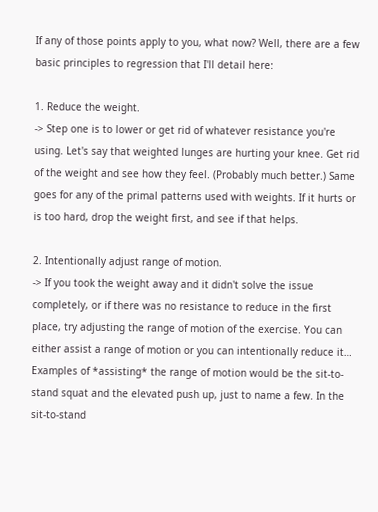If any of those points apply to you, what now? Well, there are a few basic principles to regression that I'll detail here:

1. Reduce the weight.
-> Step one is to lower or get rid of whatever resistance you're using. Let's say that weighted lunges are hurting your knee. Get rid of the weight and see how they feel. (Probably much better.) Same goes for any of the primal patterns used with weights. If it hurts or is too hard, drop the weight first, and see if that helps.

2. Intentionally adjust range of motion.
-> If you took the weight away and it didn't solve the issue completely, or if there was no resistance to reduce in the first place, try adjusting the range of motion of the exercise. You can either assist a range of motion or you can intentionally reduce it…
Examples of *assisting* the range of motion would be the sit-to-stand squat and the elevated push up, just to name a few. In the sit-to-stand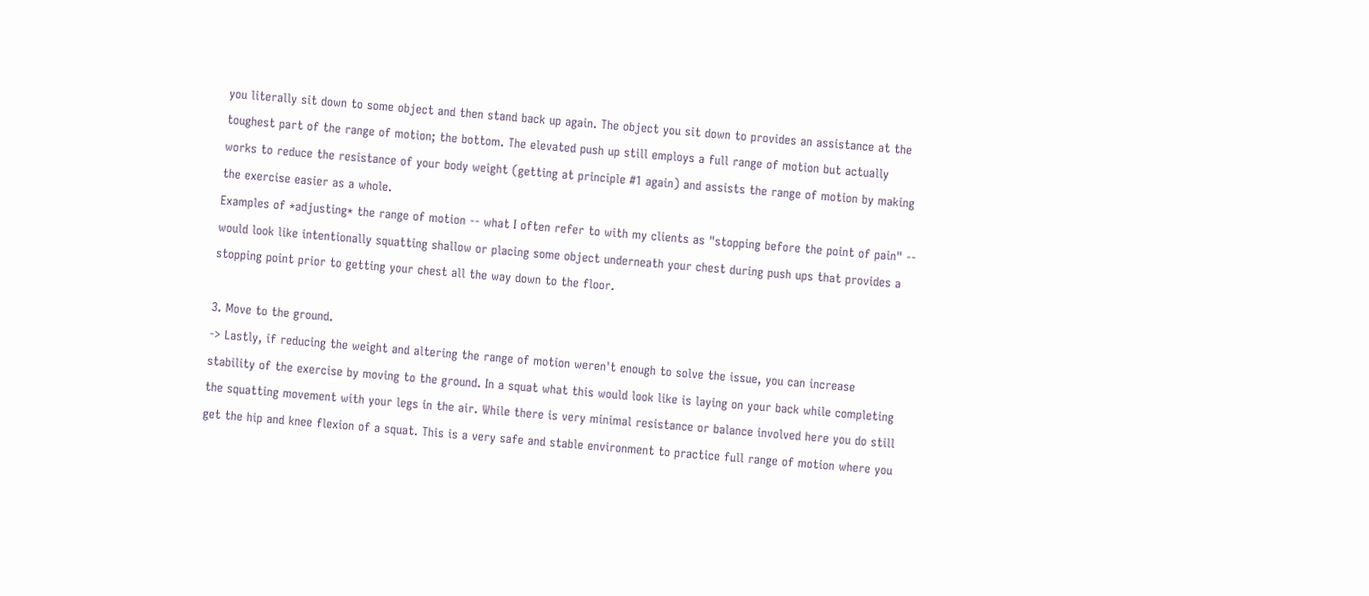you literally sit down to some object and then stand back up again. The object you sit down to provides an assistance at the toughest part of the range of motion; the bottom. The elevated push up still employs a full range of motion but actually works to reduce the resistance of your body weight (getting at principle #1 again) and assists the range of motion by making the exercise easier as a whole.
Examples of *adjusting* the range of motion -- what I often refer to with my clients as "stopping before the point of pain" -- would look like intentionally squatting shallow or placing some object underneath your chest during push ups that provides a stopping point prior to getting your chest all the way down to the floor.

3. Move to the ground.
-> Lastly, if reducing the weight and altering the range of motion weren't enough to solve the issue, you can increase stability of the exercise by moving to the ground. In a squat what this would look like is laying on your back while completing the squatting movement with your legs in the air. While there is very minimal resistance or balance involved here you do still get the hip and knee flexion of a squat. This is a very safe and stable environment to practice full range of motion where you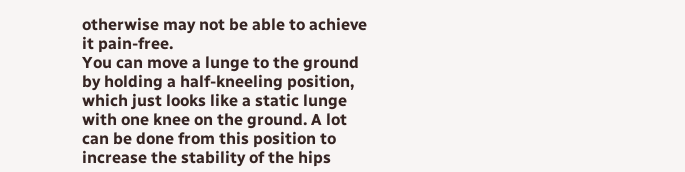otherwise may not be able to achieve it pain-free.
You can move a lunge to the ground by holding a half-kneeling position, which just looks like a static lunge with one knee on the ground. A lot can be done from this position to increase the stability of the hips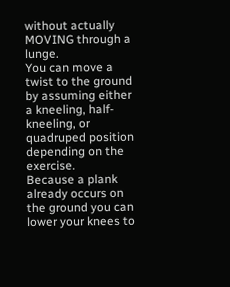without actually MOVING through a lunge.
You can move a twist to the ground by assuming either a kneeling, half-kneeling, or quadruped position depending on the exercise.
Because a plank already occurs on the ground you can lower your knees to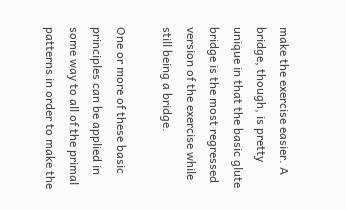make the exercise easier. A bridge, though, is pretty unique in that the basic glute bridge is the most regressed version of the exercise while still being a bridge.

One or more of these basic principles can be applied in some way to all of the primal patterns in order to make the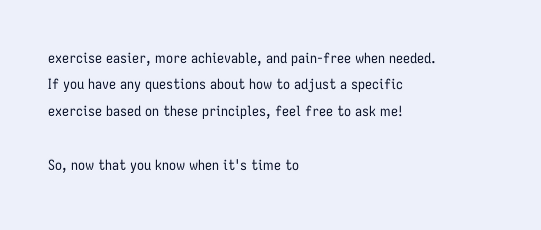exercise easier, more achievable, and pain-free when needed. If you have any questions about how to adjust a specific exercise based on these principles, feel free to ask me!

So, now that you know when it's time to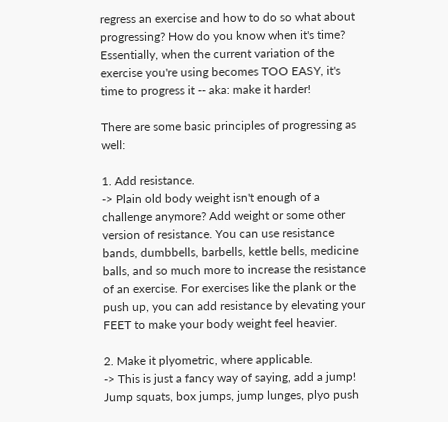regress an exercise and how to do so what about progressing? How do you know when it's time? Essentially, when the current variation of the exercise you're using becomes TOO EASY, it's time to progress it -- aka: make it harder!

There are some basic principles of progressing as well:

1. Add resistance.
-> Plain old body weight isn't enough of a challenge anymore? Add weight or some other version of resistance. You can use resistance bands, dumbbells, barbells, kettle bells, medicine balls, and so much more to increase the resistance of an exercise. For exercises like the plank or the push up, you can add resistance by elevating your FEET to make your body weight feel heavier.

2. Make it plyometric, where applicable.
-> This is just a fancy way of saying, add a jump! Jump squats, box jumps, jump lunges, plyo push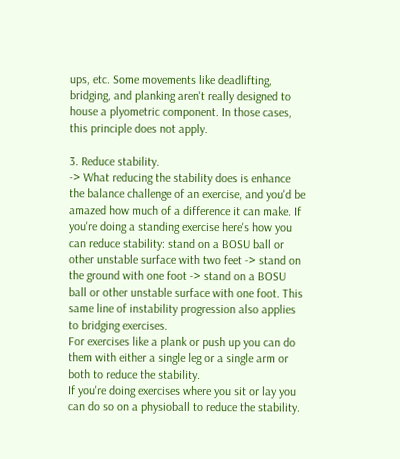ups, etc. Some movements like deadlifting, bridging, and planking aren't really designed to house a plyometric component. In those cases, this principle does not apply.

3. Reduce stability.
-> What reducing the stability does is enhance the balance challenge of an exercise, and you'd be amazed how much of a difference it can make. If you're doing a standing exercise here's how you can reduce stability: stand on a BOSU ball or other unstable surface with two feet -> stand on the ground with one foot -> stand on a BOSU ball or other unstable surface with one foot. This same line of instability progression also applies to bridging exercises.
For exercises like a plank or push up you can do them with either a single leg or a single arm or both to reduce the stability.
If you're doing exercises where you sit or lay you can do so on a physioball to reduce the stability.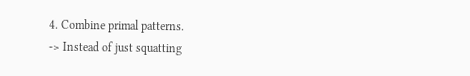4. Combine primal patterns.
-> Instead of just squatting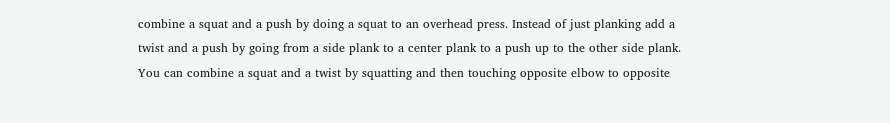combine a squat and a push by doing a squat to an overhead press. Instead of just planking add a twist and a push by going from a side plank to a center plank to a push up to the other side plank. You can combine a squat and a twist by squatting and then touching opposite elbow to opposite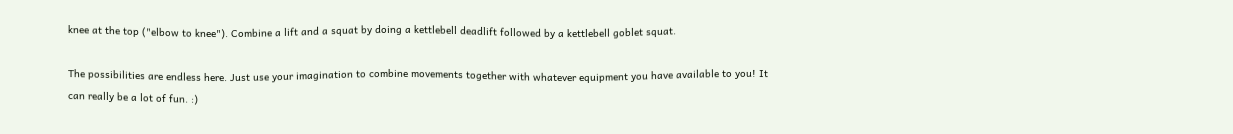knee at the top ("elbow to knee"). Combine a lift and a squat by doing a kettlebell deadlift followed by a kettlebell goblet squat.

The possibilities are endless here. Just use your imagination to combine movements together with whatever equipment you have available to you! It can really be a lot of fun. :)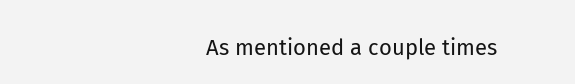As mentioned a couple times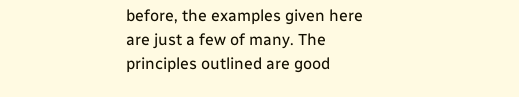before, the examples given here are just a few of many. The principles outlined are good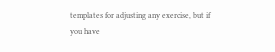templates for adjusting any exercise, but if you have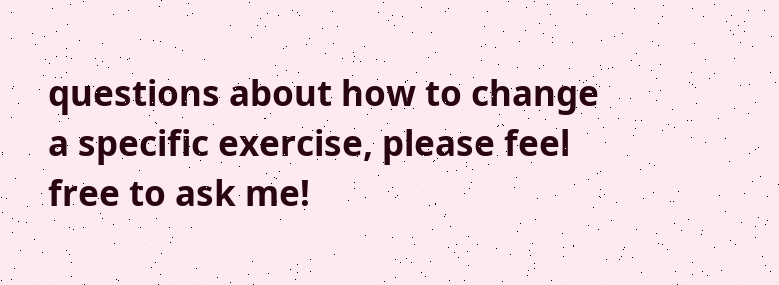questions about how to change a specific exercise, please feel free to ask me!